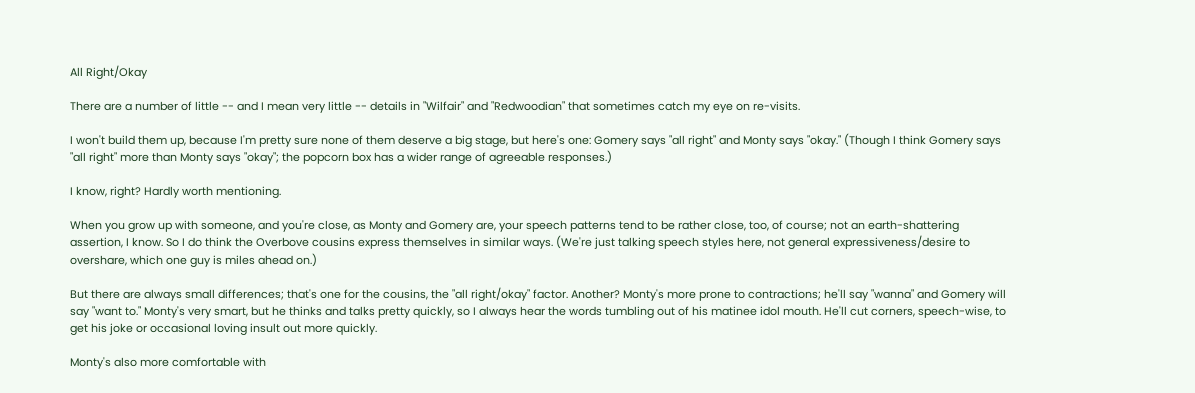All Right/Okay

There are a number of little -- and I mean very little -- details in "Wilfair" and "Redwoodian" that sometimes catch my eye on re-visits.

I won't build them up, because I'm pretty sure none of them deserve a big stage, but here's one: Gomery says "all right" and Monty says "okay." (Though I think Gomery says "all right" more than Monty says "okay"; the popcorn box has a wider range of agreeable responses.)

I know, right? Hardly worth mentioning.

When you grow up with someone, and you're close, as Monty and Gomery are, your speech patterns tend to be rather close, too, of course; not an earth-shattering assertion, I know. So I do think the Overbove cousins express themselves in similar ways. (We're just talking speech styles here, not general expressiveness/desire to overshare, which one guy is miles ahead on.)

But there are always small differences; that's one for the cousins, the "all right/okay" factor. Another? Monty's more prone to contractions; he'll say "wanna" and Gomery will say "want to." Monty's very smart, but he thinks and talks pretty quickly, so I always hear the words tumbling out of his matinee idol mouth. He'll cut corners, speech-wise, to get his joke or occasional loving insult out more quickly.

Monty's also more comfortable with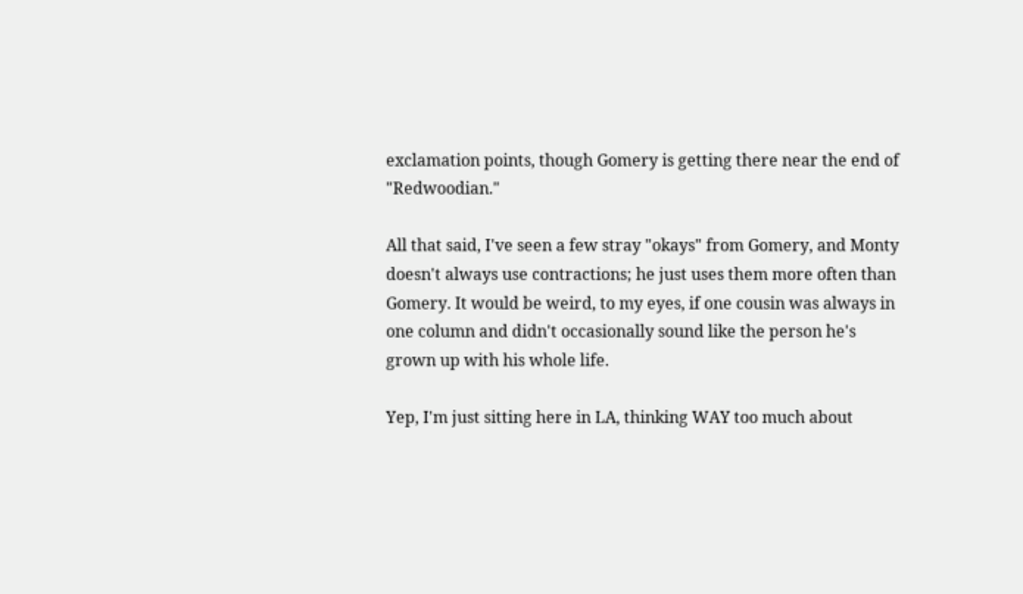exclamation points, though Gomery is getting there near the end of "Redwoodian."

All that said, I've seen a few stray "okays" from Gomery, and Monty doesn't always use contractions; he just uses them more often than Gomery. It would be weird, to my eyes, if one cousin was always in one column and didn't occasionally sound like the person he's grown up with his whole life.

Yep, I'm just sitting here in LA, thinking WAY too much about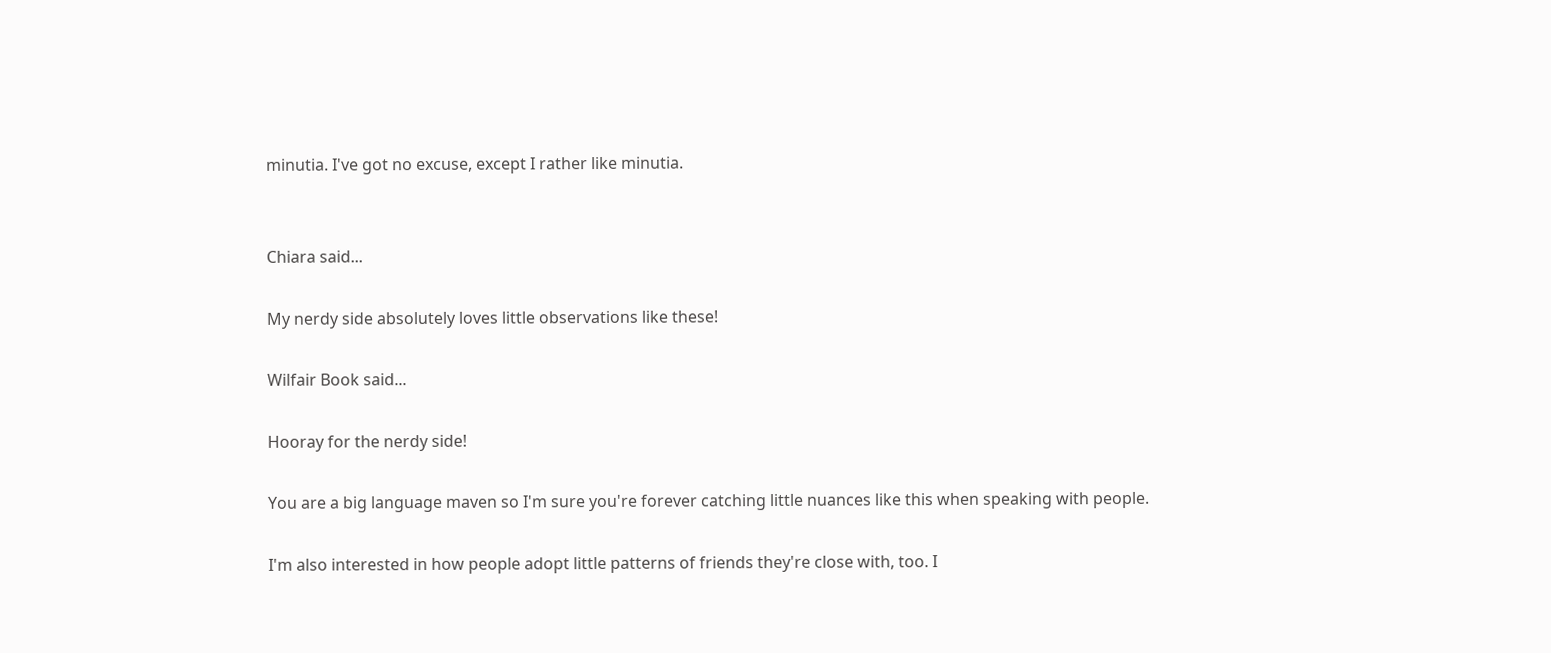minutia. I've got no excuse, except I rather like minutia.


Chiara said...

My nerdy side absolutely loves little observations like these!

Wilfair Book said...

Hooray for the nerdy side!

You are a big language maven so I'm sure you're forever catching little nuances like this when speaking with people.

I'm also interested in how people adopt little patterns of friends they're close with, too. I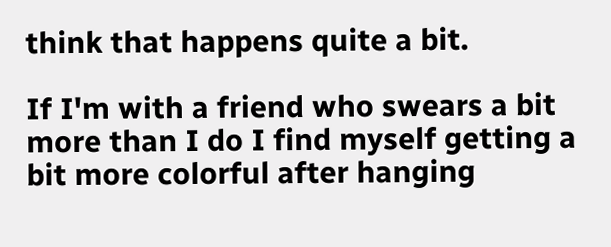think that happens quite a bit.

If I'm with a friend who swears a bit more than I do I find myself getting a bit more colorful after hanging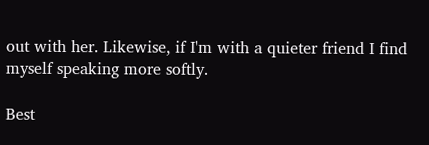out with her. Likewise, if I'm with a quieter friend I find myself speaking more softly.

Best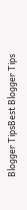Blogger TipsBest Blogger Tips